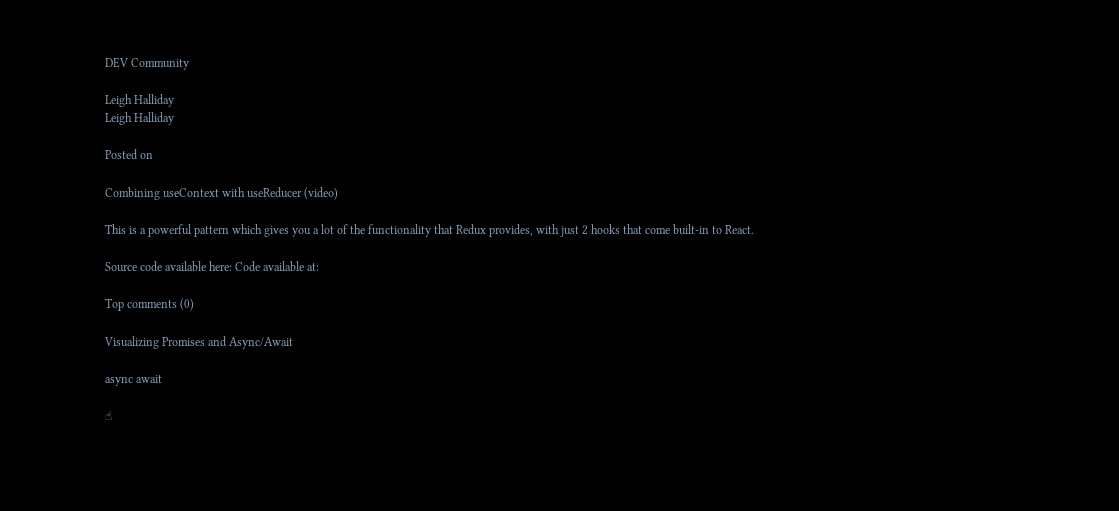DEV Community

Leigh Halliday
Leigh Halliday

Posted on

Combining useContext with useReducer (video)

This is a powerful pattern which gives you a lot of the functionality that Redux provides, with just 2 hooks that come built-in to React.

Source code available here: Code available at:

Top comments (0)

Visualizing Promises and Async/Await

async await

☝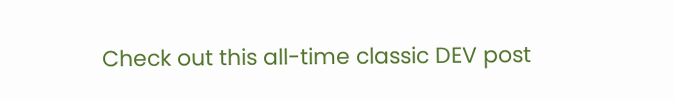Check out this all-time classic DEV post